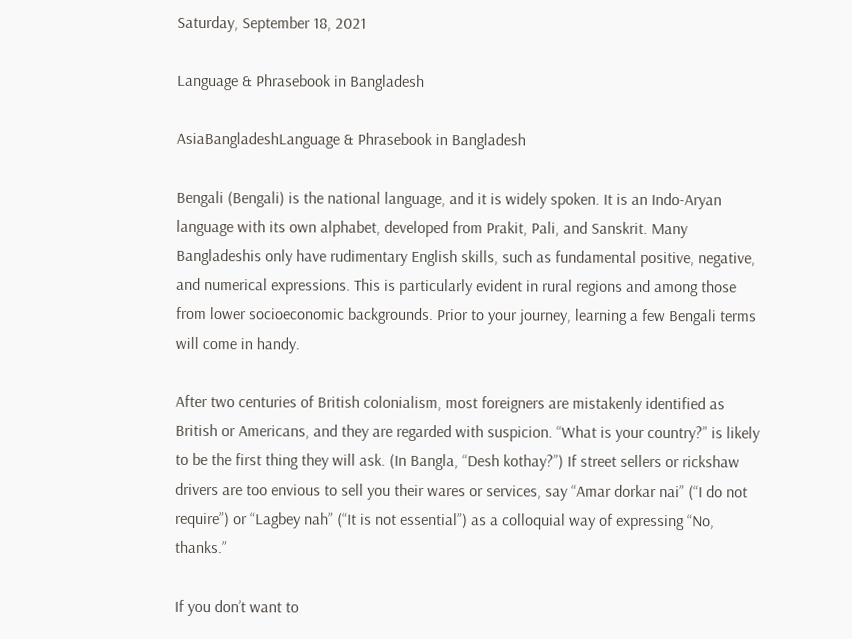Saturday, September 18, 2021

Language & Phrasebook in Bangladesh

AsiaBangladeshLanguage & Phrasebook in Bangladesh

Bengali (Bengali) is the national language, and it is widely spoken. It is an Indo-Aryan language with its own alphabet, developed from Prakit, Pali, and Sanskrit. Many Bangladeshis only have rudimentary English skills, such as fundamental positive, negative, and numerical expressions. This is particularly evident in rural regions and among those from lower socioeconomic backgrounds. Prior to your journey, learning a few Bengali terms will come in handy.

After two centuries of British colonialism, most foreigners are mistakenly identified as British or Americans, and they are regarded with suspicion. “What is your country?” is likely to be the first thing they will ask. (In Bangla, “Desh kothay?”) If street sellers or rickshaw drivers are too envious to sell you their wares or services, say “Amar dorkar nai” (“I do not require”) or “Lagbey nah” (“It is not essential”) as a colloquial way of expressing “No, thanks.”

If you don’t want to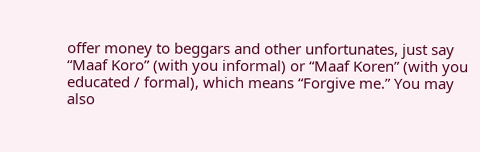offer money to beggars and other unfortunates, just say “Maaf Koro” (with you informal) or “Maaf Koren” (with you educated / formal), which means “Forgive me.” You may also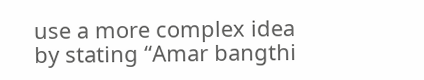use a more complex idea by stating “Amar bangthi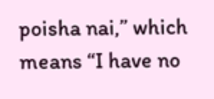poisha nai,” which means “I have no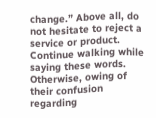change.” Above all, do not hesitate to reject a service or product. Continue walking while saying these words. Otherwise, owing of their confusion regarding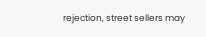rejection, street sellers may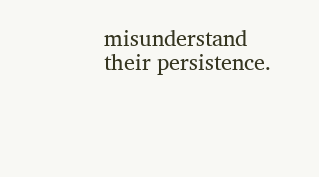misunderstand their persistence.